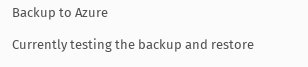Backup to Azure

Currently testing the backup and restore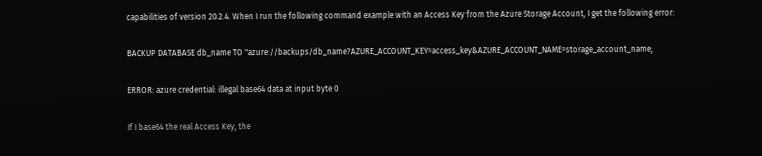capabilities of version 20.2.4. When I run the following command example with an Access Key from the Azure Storage Account, I get the following error:

BACKUP DATABASE db_name TO "azure://backups/db_name?AZURE_ACCOUNT_KEY=access_key&AZURE_ACCOUNT_NAME=storage_account_name;

ERROR: azure credential: illegal base64 data at input byte 0

If I base64 the real Access Key, the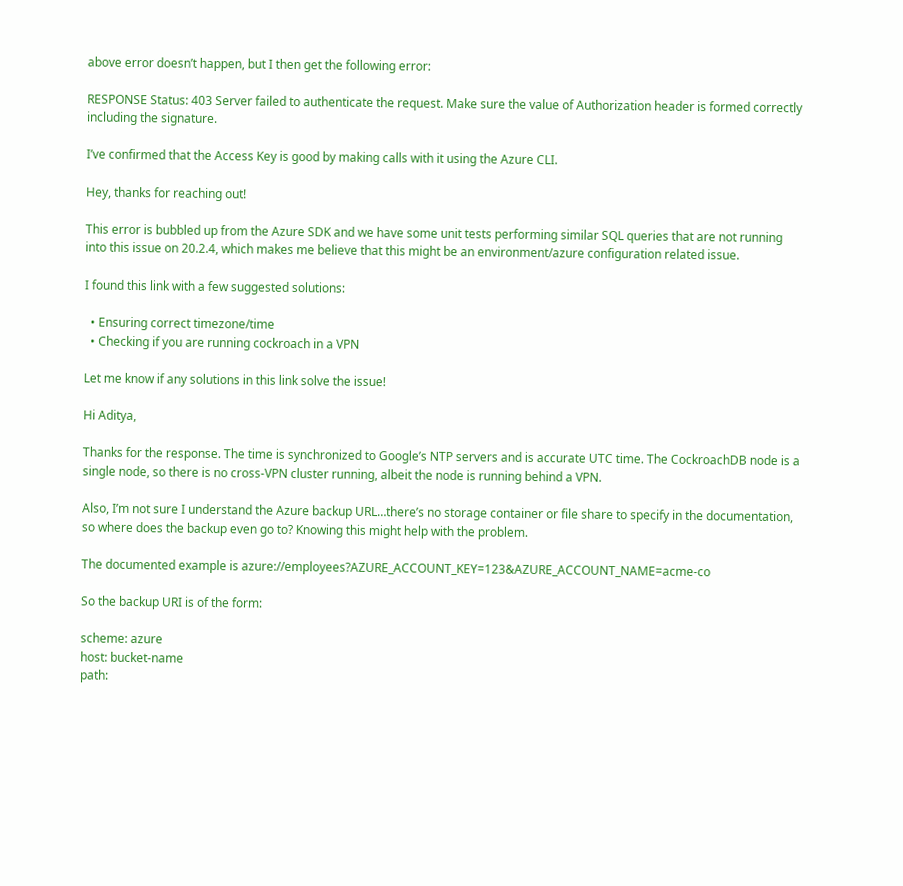above error doesn’t happen, but I then get the following error:

RESPONSE Status: 403 Server failed to authenticate the request. Make sure the value of Authorization header is formed correctly including the signature.

I’ve confirmed that the Access Key is good by making calls with it using the Azure CLI.

Hey, thanks for reaching out!

This error is bubbled up from the Azure SDK and we have some unit tests performing similar SQL queries that are not running into this issue on 20.2.4, which makes me believe that this might be an environment/azure configuration related issue.

I found this link with a few suggested solutions:

  • Ensuring correct timezone/time
  • Checking if you are running cockroach in a VPN

Let me know if any solutions in this link solve the issue!

Hi Aditya,

Thanks for the response. The time is synchronized to Google’s NTP servers and is accurate UTC time. The CockroachDB node is a single node, so there is no cross-VPN cluster running, albeit the node is running behind a VPN.

Also, I’m not sure I understand the Azure backup URL…there’s no storage container or file share to specify in the documentation, so where does the backup even go to? Knowing this might help with the problem.

The documented example is azure://employees?AZURE_ACCOUNT_KEY=123&AZURE_ACCOUNT_NAME=acme-co

So the backup URI is of the form:

scheme: azure
host: bucket-name
path: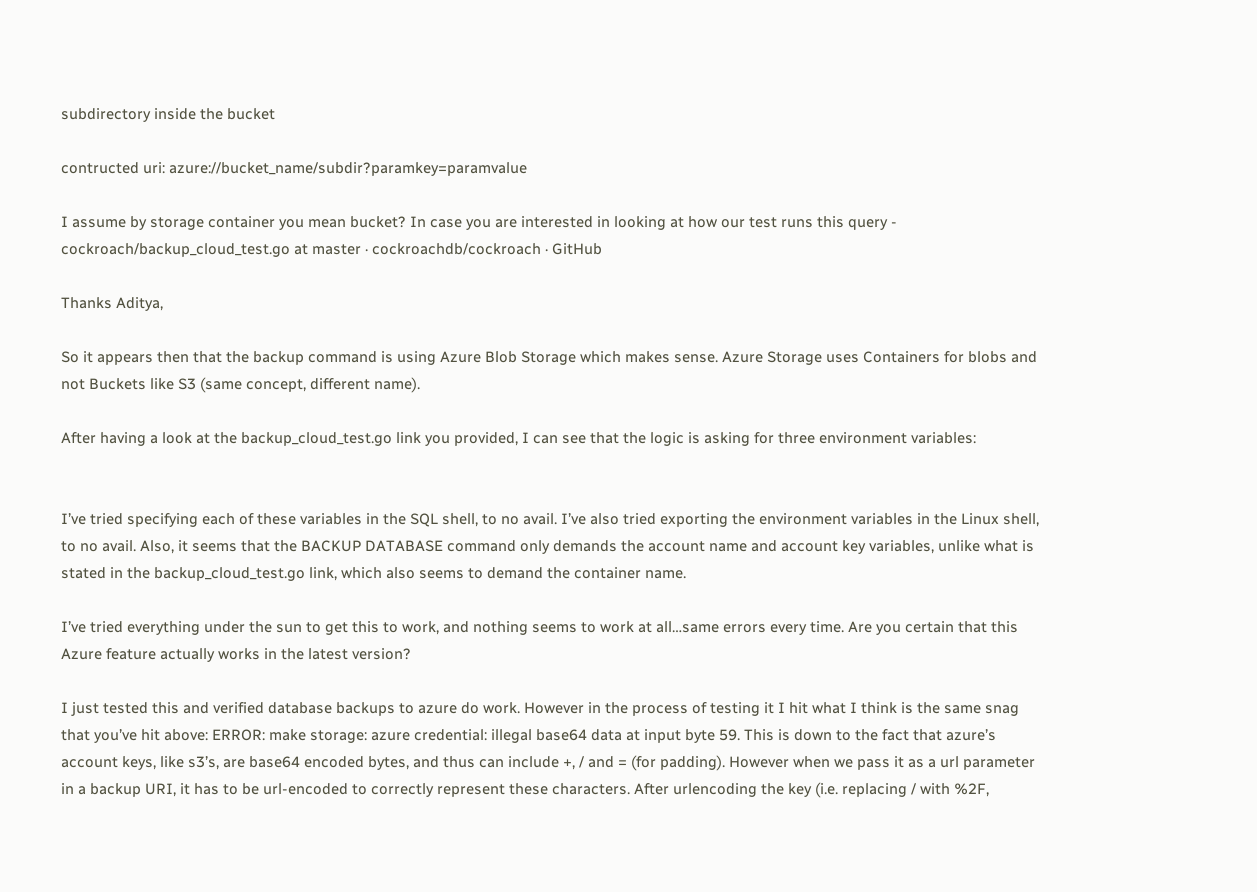subdirectory inside the bucket

contructed uri: azure://bucket_name/subdir?paramkey=paramvalue

I assume by storage container you mean bucket? In case you are interested in looking at how our test runs this query - cockroach/backup_cloud_test.go at master · cockroachdb/cockroach · GitHub

Thanks Aditya,

So it appears then that the backup command is using Azure Blob Storage which makes sense. Azure Storage uses Containers for blobs and not Buckets like S3 (same concept, different name).

After having a look at the backup_cloud_test.go link you provided, I can see that the logic is asking for three environment variables:


I’ve tried specifying each of these variables in the SQL shell, to no avail. I’ve also tried exporting the environment variables in the Linux shell, to no avail. Also, it seems that the BACKUP DATABASE command only demands the account name and account key variables, unlike what is stated in the backup_cloud_test.go link, which also seems to demand the container name.

I’ve tried everything under the sun to get this to work, and nothing seems to work at all…same errors every time. Are you certain that this Azure feature actually works in the latest version?

I just tested this and verified database backups to azure do work. However in the process of testing it I hit what I think is the same snag that you’ve hit above: ERROR: make storage: azure credential: illegal base64 data at input byte 59. This is down to the fact that azure’s account keys, like s3’s, are base64 encoded bytes, and thus can include +, / and = (for padding). However when we pass it as a url parameter in a backup URI, it has to be url-encoded to correctly represent these characters. After urlencoding the key (i.e. replacing / with %2F,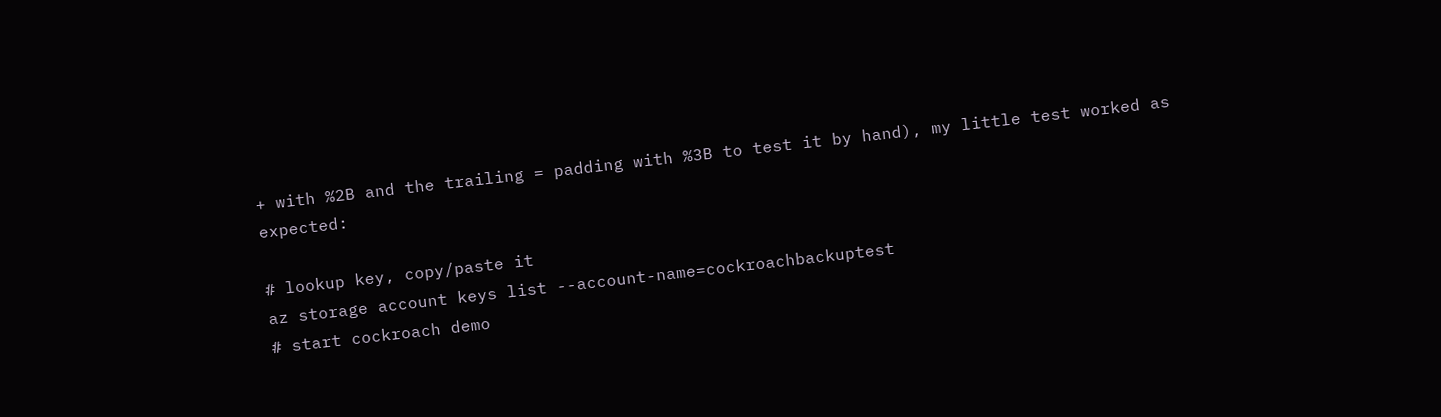+ with %2B and the trailing = padding with %3B to test it by hand), my little test worked as expected:

# lookup key, copy/paste it
az storage account keys list --account-name=cockroachbackuptest
# start cockroach demo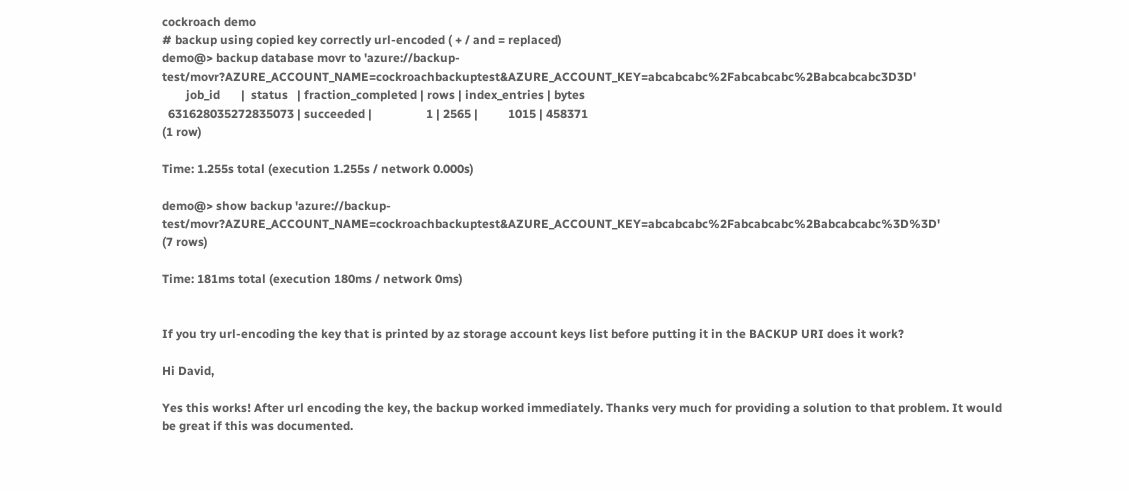cockroach demo
# backup using copied key correctly url-encoded ( + / and = replaced)
demo@> backup database movr to 'azure://backup-test/movr?AZURE_ACCOUNT_NAME=cockroachbackuptest&AZURE_ACCOUNT_KEY=abcabcabc%2Fabcabcabc%2Babcabcabc3D3D'
        job_id       |  status   | fraction_completed | rows | index_entries | bytes
  631628035272835073 | succeeded |                  1 | 2565 |          1015 | 458371
(1 row)

Time: 1.255s total (execution 1.255s / network 0.000s)

demo@> show backup 'azure://backup-test/movr?AZURE_ACCOUNT_NAME=cockroachbackuptest&AZURE_ACCOUNT_KEY=abcabcabc%2Fabcabcabc%2Babcabcabc%3D%3D'
(7 rows)

Time: 181ms total (execution 180ms / network 0ms)


If you try url-encoding the key that is printed by az storage account keys list before putting it in the BACKUP URI does it work?

Hi David,

Yes this works! After url encoding the key, the backup worked immediately. Thanks very much for providing a solution to that problem. It would be great if this was documented.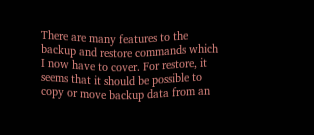There are many features to the backup and restore commands which I now have to cover. For restore, it seems that it should be possible to copy or move backup data from an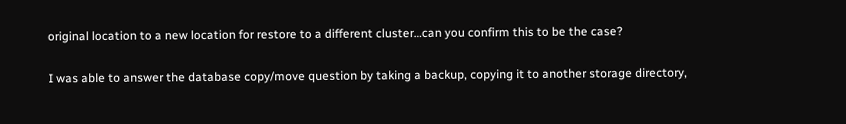original location to a new location for restore to a different cluster…can you confirm this to be the case?

I was able to answer the database copy/move question by taking a backup, copying it to another storage directory,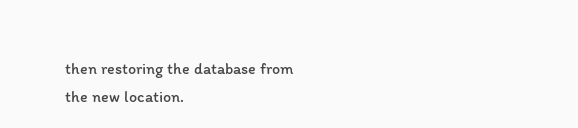then restoring the database from the new location.